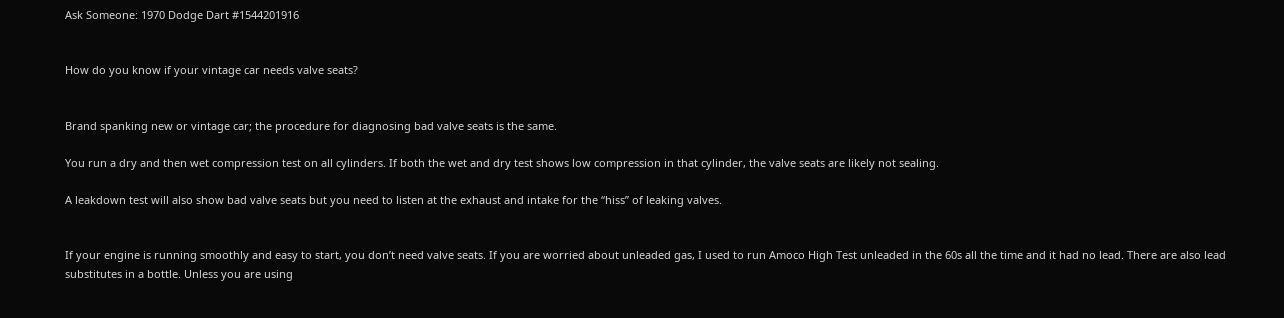Ask Someone: 1970 Dodge Dart #1544201916


How do you know if your vintage car needs valve seats?


Brand spanking new or vintage car; the procedure for diagnosing bad valve seats is the same.

You run a dry and then wet compression test on all cylinders. If both the wet and dry test shows low compression in that cylinder, the valve seats are likely not sealing.

A leakdown test will also show bad valve seats but you need to listen at the exhaust and intake for the “hiss” of leaking valves.


If your engine is running smoothly and easy to start, you don’t need valve seats. If you are worried about unleaded gas, I used to run Amoco High Test unleaded in the 60s all the time and it had no lead. There are also lead substitutes in a bottle. Unless you are using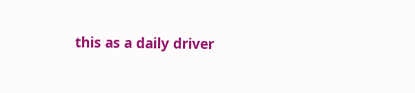this as a daily driver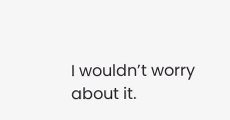I wouldn’t worry about it.